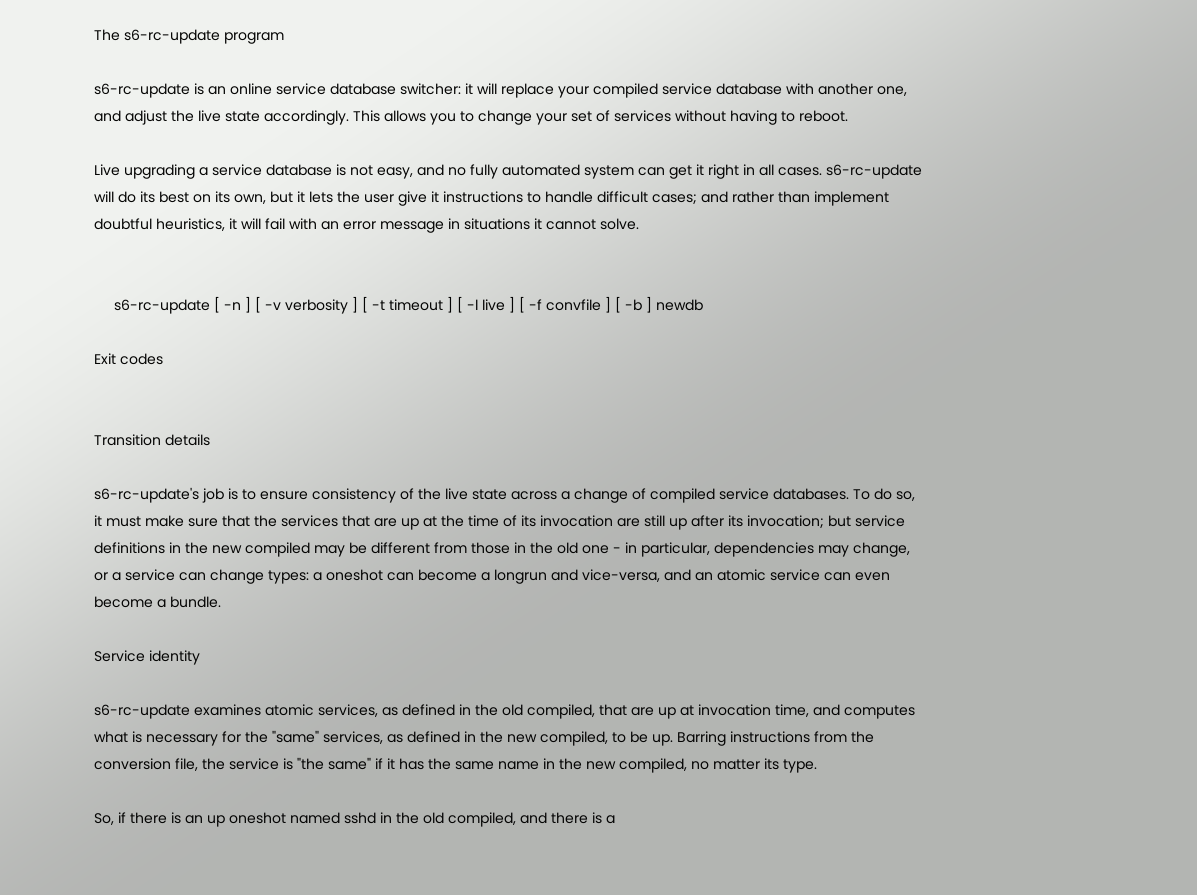The s6-rc-update program

s6-rc-update is an online service database switcher: it will replace your compiled service database with another one, and adjust the live state accordingly. This allows you to change your set of services without having to reboot.

Live upgrading a service database is not easy, and no fully automated system can get it right in all cases. s6-rc-update will do its best on its own, but it lets the user give it instructions to handle difficult cases; and rather than implement doubtful heuristics, it will fail with an error message in situations it cannot solve.


     s6-rc-update [ -n ] [ -v verbosity ] [ -t timeout ] [ -l live ] [ -f convfile ] [ -b ] newdb

Exit codes


Transition details

s6-rc-update's job is to ensure consistency of the live state across a change of compiled service databases. To do so, it must make sure that the services that are up at the time of its invocation are still up after its invocation; but service definitions in the new compiled may be different from those in the old one - in particular, dependencies may change, or a service can change types: a oneshot can become a longrun and vice-versa, and an atomic service can even become a bundle.

Service identity

s6-rc-update examines atomic services, as defined in the old compiled, that are up at invocation time, and computes what is necessary for the "same" services, as defined in the new compiled, to be up. Barring instructions from the conversion file, the service is "the same" if it has the same name in the new compiled, no matter its type.

So, if there is an up oneshot named sshd in the old compiled, and there is a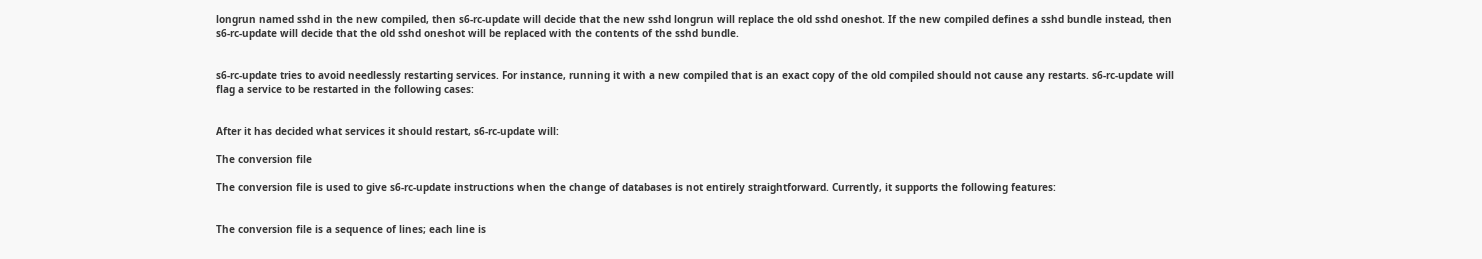longrun named sshd in the new compiled, then s6-rc-update will decide that the new sshd longrun will replace the old sshd oneshot. If the new compiled defines a sshd bundle instead, then s6-rc-update will decide that the old sshd oneshot will be replaced with the contents of the sshd bundle.


s6-rc-update tries to avoid needlessly restarting services. For instance, running it with a new compiled that is an exact copy of the old compiled should not cause any restarts. s6-rc-update will flag a service to be restarted in the following cases:


After it has decided what services it should restart, s6-rc-update will:

The conversion file

The conversion file is used to give s6-rc-update instructions when the change of databases is not entirely straightforward. Currently, it supports the following features:


The conversion file is a sequence of lines; each line is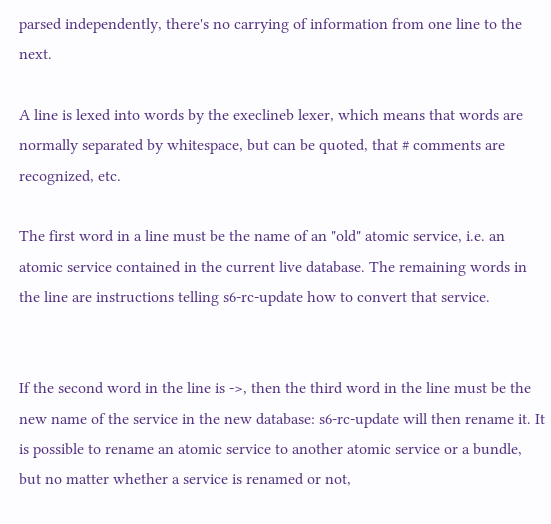parsed independently, there's no carrying of information from one line to the next.

A line is lexed into words by the execlineb lexer, which means that words are normally separated by whitespace, but can be quoted, that # comments are recognized, etc.

The first word in a line must be the name of an "old" atomic service, i.e. an atomic service contained in the current live database. The remaining words in the line are instructions telling s6-rc-update how to convert that service.


If the second word in the line is ->, then the third word in the line must be the new name of the service in the new database: s6-rc-update will then rename it. It is possible to rename an atomic service to another atomic service or a bundle, but no matter whether a service is renamed or not,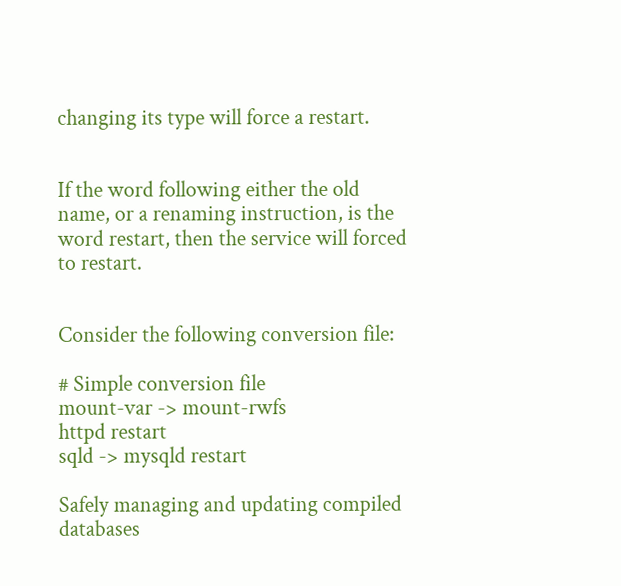changing its type will force a restart.


If the word following either the old name, or a renaming instruction, is the word restart, then the service will forced to restart.


Consider the following conversion file:

# Simple conversion file
mount-var -> mount-rwfs
httpd restart
sqld -> mysqld restart

Safely managing and updating compiled databases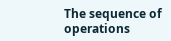The sequence of operations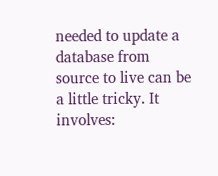needed to update a database from source to live can be a little tricky. It involves: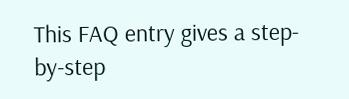This FAQ entry gives a step-by-step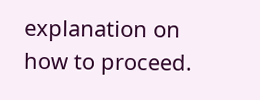explanation on how to proceed.